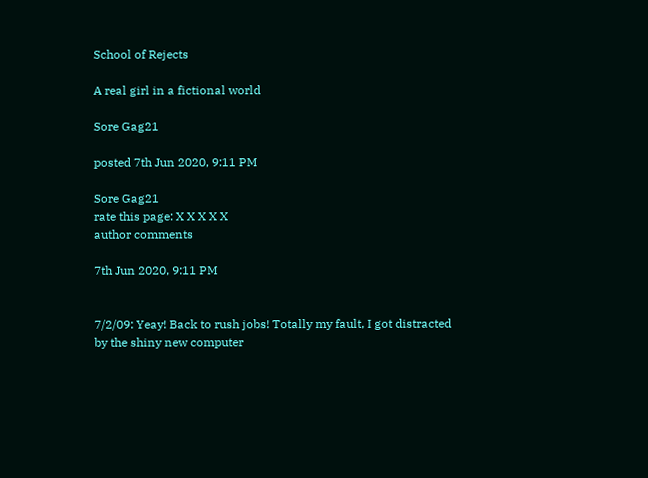School of Rejects

A real girl in a fictional world

Sore Gag21

posted 7th Jun 2020, 9:11 PM

Sore Gag21
rate this page: X X X X X
author comments

7th Jun 2020, 9:11 PM


7/2/09: Yeay! Back to rush jobs! Totally my fault, I got distracted by the shiny new computer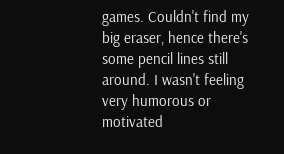games. Couldn't find my big eraser, hence there's some pencil lines still around. I wasn't feeling very humorous or motivated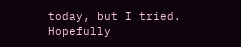today, but I tried. Hopefully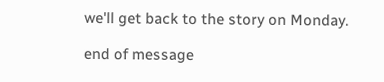we'll get back to the story on Monday.

end of message